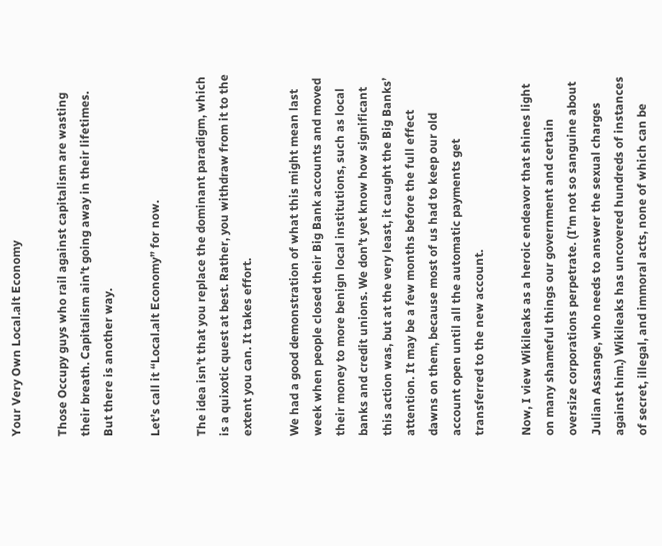Your Very Own Local.alt Economy

Those Occupy guys who rail against capitalism are wasting their breath. Capitalism ain’t going away in their lifetimes. But there is another way.

Let’s call it “Local.alt Economy” for now.

The idea isn’t that you replace the dominant paradigm, which is a quixotic quest at best. Rather, you withdraw from it to the extent you can. It takes effort.

We had a good demonstration of what this might mean last week when people closed their Big Bank accounts and moved their money to more benign local institutions, such as local banks and credit unions. We don’t yet know how significant this action was, but at the very least, it caught the Big Banks’ attention. It may be a few months before the full effect dawns on them, because most of us had to keep our old account open until all the automatic payments get transferred to the new account.

Now, I view Wikileaks as a heroic endeavor that shines light on many shameful things our government and certain oversize corporations perpetrate. (I’m not so sanguine about Julian Assange, who needs to answer the sexual charges against him.) Wikileaks has uncovered hundreds of instances of secret, illegal, and immoral acts, none of which can be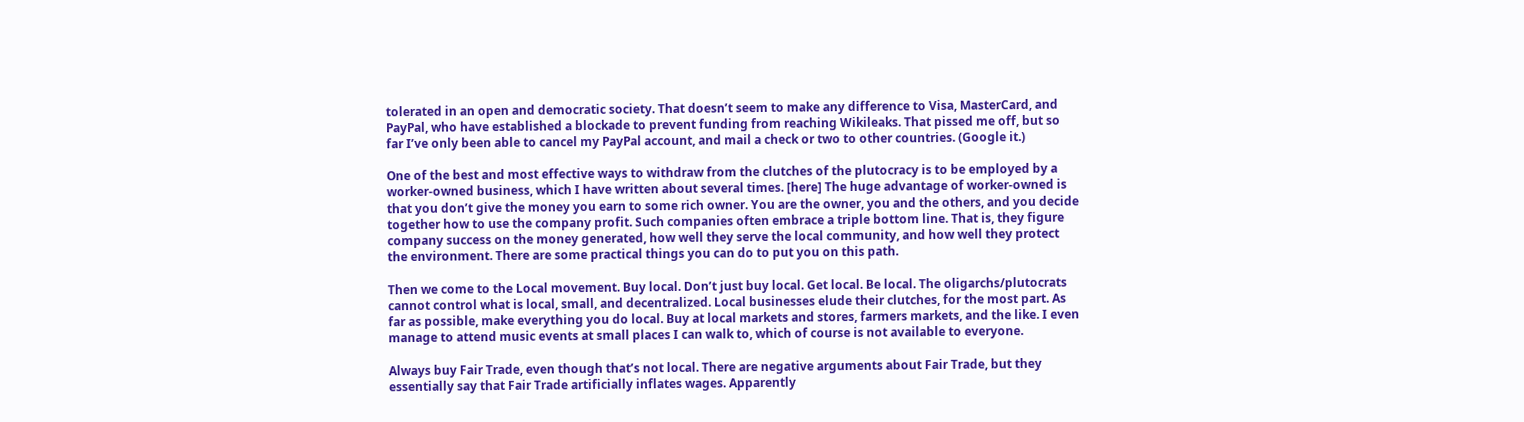tolerated in an open and democratic society. That doesn’t seem to make any difference to Visa, MasterCard, and PayPal, who have established a blockade to prevent funding from reaching Wikileaks. That pissed me off, but so far I’ve only been able to cancel my PayPal account, and mail a check or two to other countries. (Google it.)

One of the best and most effective ways to withdraw from the clutches of the plutocracy is to be employed by a worker-owned business, which I have written about several times. [here] The huge advantage of worker-owned is that you don’t give the money you earn to some rich owner. You are the owner, you and the others, and you decide together how to use the company profit. Such companies often embrace a triple bottom line. That is, they figure company success on the money generated, how well they serve the local community, and how well they protect the environment. There are some practical things you can do to put you on this path.

Then we come to the Local movement. Buy local. Don’t just buy local. Get local. Be local. The oligarchs/plutocrats cannot control what is local, small, and decentralized. Local businesses elude their clutches, for the most part. As far as possible, make everything you do local. Buy at local markets and stores, farmers markets, and the like. I even manage to attend music events at small places I can walk to, which of course is not available to everyone.

Always buy Fair Trade, even though that’s not local. There are negative arguments about Fair Trade, but they essentially say that Fair Trade artificially inflates wages. Apparently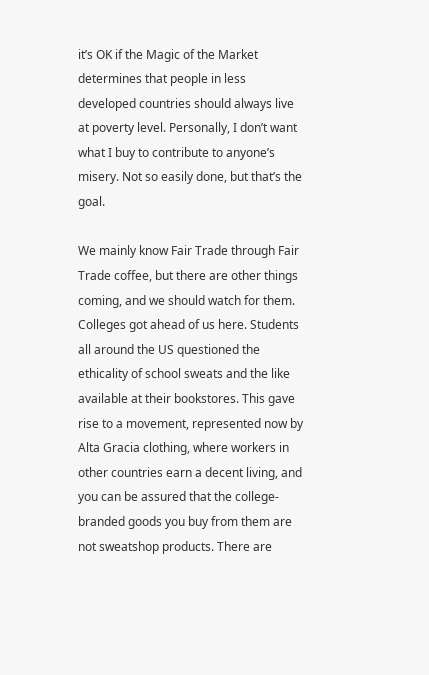it’s OK if the Magic of the Market determines that people in less developed countries should always live at poverty level. Personally, I don’t want what I buy to contribute to anyone’s misery. Not so easily done, but that’s the goal.

We mainly know Fair Trade through Fair Trade coffee, but there are other things coming, and we should watch for them. Colleges got ahead of us here. Students all around the US questioned the ethicality of school sweats and the like available at their bookstores. This gave rise to a movement, represented now by Alta Gracia clothing, where workers in other countries earn a decent living, and you can be assured that the college-branded goods you buy from them are not sweatshop products. There are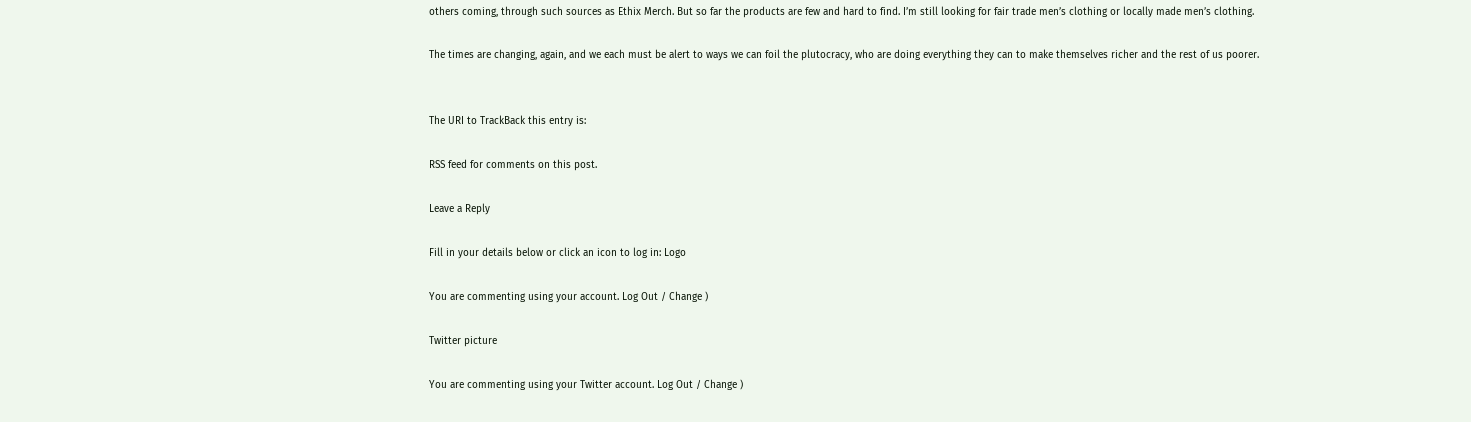others coming, through such sources as Ethix Merch. But so far the products are few and hard to find. I’m still looking for fair trade men’s clothing or locally made men’s clothing.

The times are changing, again, and we each must be alert to ways we can foil the plutocracy, who are doing everything they can to make themselves richer and the rest of us poorer.


The URI to TrackBack this entry is:

RSS feed for comments on this post.

Leave a Reply

Fill in your details below or click an icon to log in: Logo

You are commenting using your account. Log Out / Change )

Twitter picture

You are commenting using your Twitter account. Log Out / Change )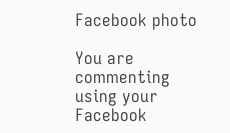Facebook photo

You are commenting using your Facebook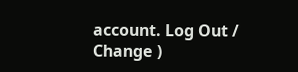account. Log Out / Change )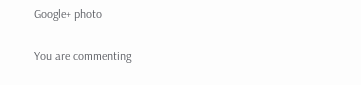Google+ photo

You are commenting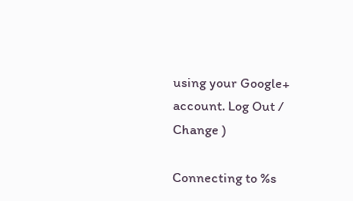using your Google+ account. Log Out / Change )

Connecting to %s